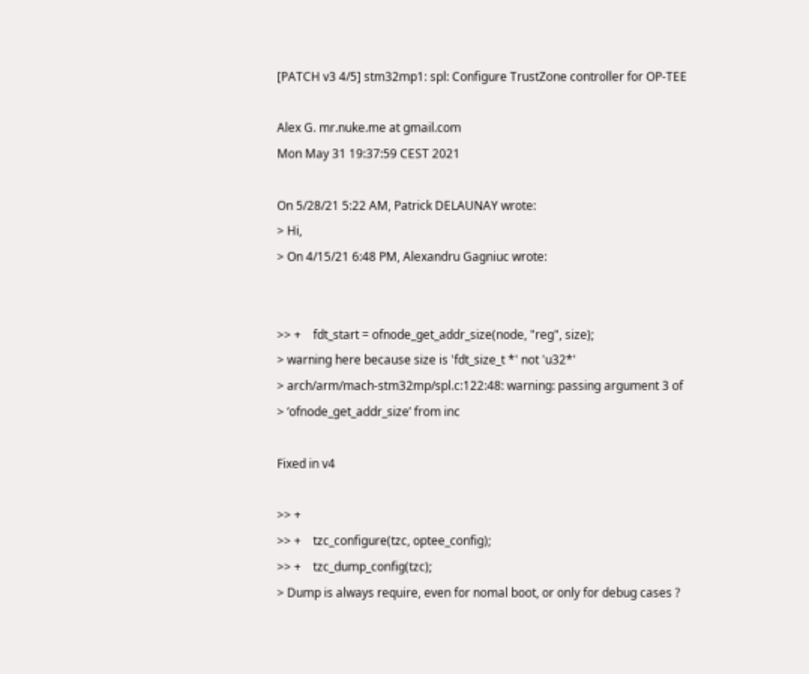[PATCH v3 4/5] stm32mp1: spl: Configure TrustZone controller for OP-TEE

Alex G. mr.nuke.me at gmail.com
Mon May 31 19:37:59 CEST 2021

On 5/28/21 5:22 AM, Patrick DELAUNAY wrote:
> Hi,
> On 4/15/21 6:48 PM, Alexandru Gagniuc wrote:


>> +    fdt_start = ofnode_get_addr_size(node, "reg", size);
> warning here because size is 'fdt_size_t *' not 'u32*'
> arch/arm/mach-stm32mp/spl.c:122:48: warning: passing argument 3 of
> ‘ofnode_get_addr_size’ from inc

Fixed in v4

>> +
>> +    tzc_configure(tzc, optee_config);
>> +    tzc_dump_config(tzc);
> Dump is always require, even for nomal boot, or only for debug cases ?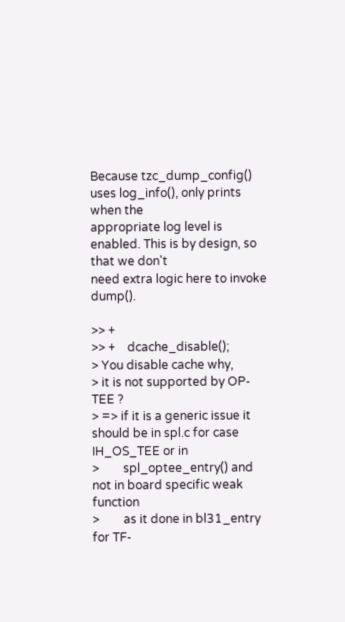Because tzc_dump_config() uses log_info(), only prints when the
appropriate log level is enabled. This is by design, so that we don't
need extra logic here to invoke dump().

>> +
>> +    dcache_disable();
> You disable cache why,
> it is not supported by OP-TEE ?
> => if it is a generic issue it should be in spl.c for case IH_OS_TEE or in
>        spl_optee_entry() and not in board specific weak function
>        as it done in bl31_entry for TF-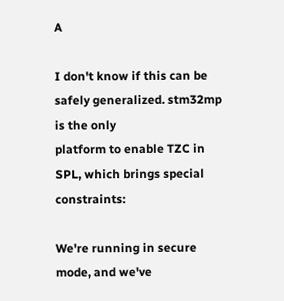A

I don't know if this can be safely generalized. stm32mp is the only
platform to enable TZC in SPL, which brings special constraints:

We're running in secure mode, and we've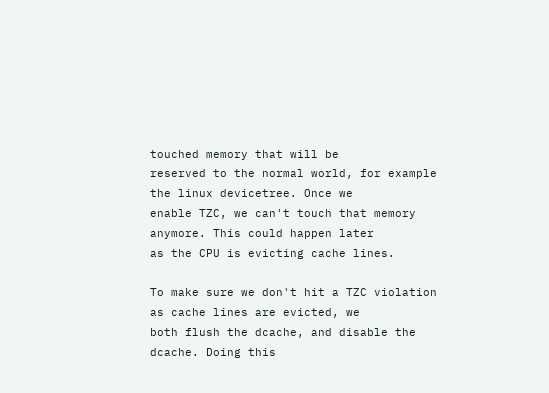touched memory that will be
reserved to the normal world, for example the linux devicetree. Once we
enable TZC, we can't touch that memory anymore. This could happen later
as the CPU is evicting cache lines.

To make sure we don't hit a TZC violation as cache lines are evicted, we
both flush the dcache, and disable the dcache. Doing this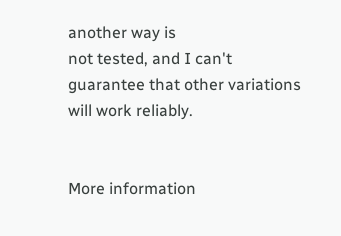another way is
not tested, and I can't guarantee that other variations will work reliably.


More information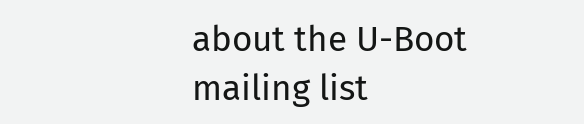about the U-Boot mailing list